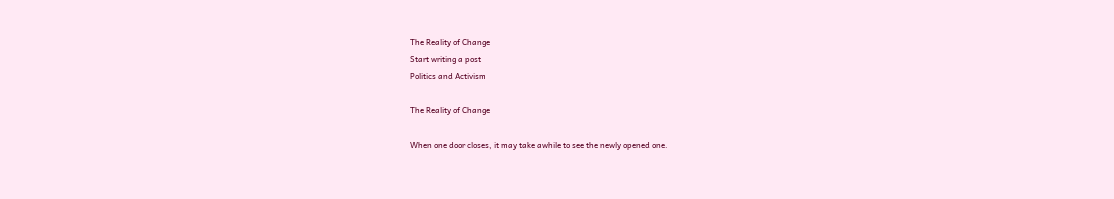The Reality of Change
Start writing a post
Politics and Activism

The Reality of Change

When one door closes, it may take awhile to see the newly opened one.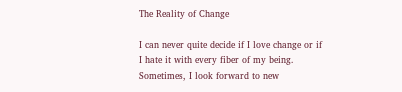The Reality of Change

I can never quite decide if I love change or if I hate it with every fiber of my being. Sometimes, I look forward to new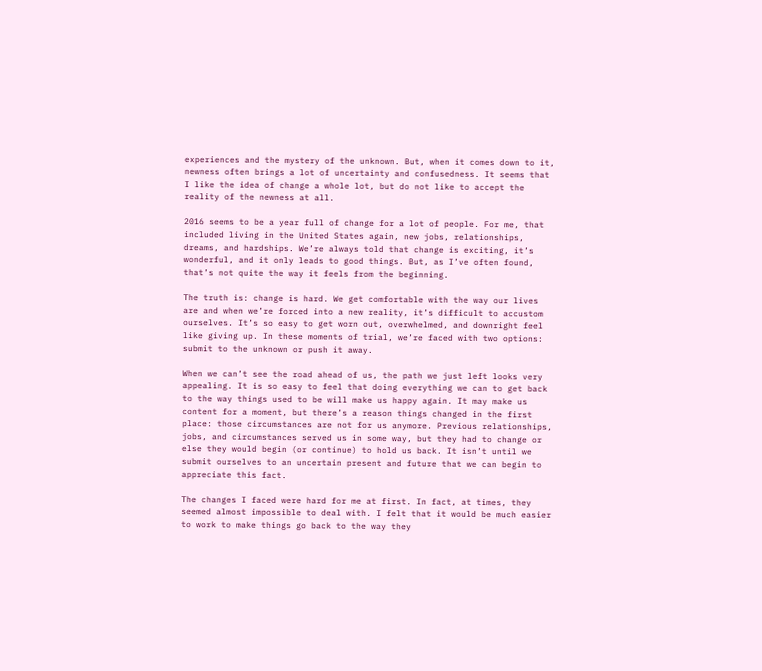experiences and the mystery of the unknown. But, when it comes down to it, newness often brings a lot of uncertainty and confusedness. It seems that I like the idea of change a whole lot, but do not like to accept the reality of the newness at all.

2016 seems to be a year full of change for a lot of people. For me, that included living in the United States again, new jobs, relationships, dreams, and hardships. We’re always told that change is exciting, it’s wonderful, and it only leads to good things. But, as I’ve often found, that’s not quite the way it feels from the beginning.

The truth is: change is hard. We get comfortable with the way our lives are and when we’re forced into a new reality, it’s difficult to accustom ourselves. It’s so easy to get worn out, overwhelmed, and downright feel like giving up. In these moments of trial, we’re faced with two options: submit to the unknown or push it away.

When we can’t see the road ahead of us, the path we just left looks very appealing. It is so easy to feel that doing everything we can to get back to the way things used to be will make us happy again. It may make us content for a moment, but there’s a reason things changed in the first place: those circumstances are not for us anymore. Previous relationships, jobs, and circumstances served us in some way, but they had to change or else they would begin (or continue) to hold us back. It isn’t until we submit ourselves to an uncertain present and future that we can begin to appreciate this fact.

The changes I faced were hard for me at first. In fact, at times, they seemed almost impossible to deal with. I felt that it would be much easier to work to make things go back to the way they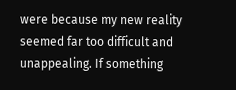were because my new reality seemed far too difficult and unappealing. If something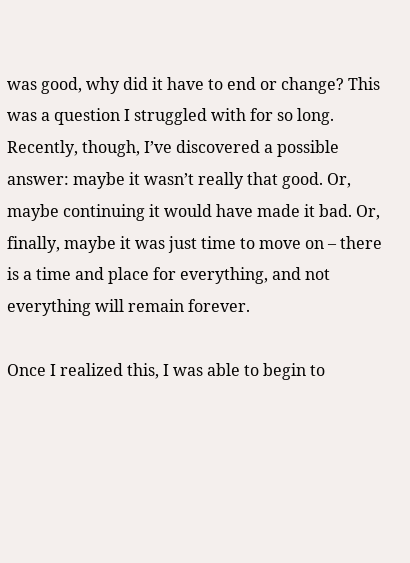was good, why did it have to end or change? This was a question I struggled with for so long. Recently, though, I’ve discovered a possible answer: maybe it wasn’t really that good. Or, maybe continuing it would have made it bad. Or, finally, maybe it was just time to move on – there is a time and place for everything, and not everything will remain forever.

Once I realized this, I was able to begin to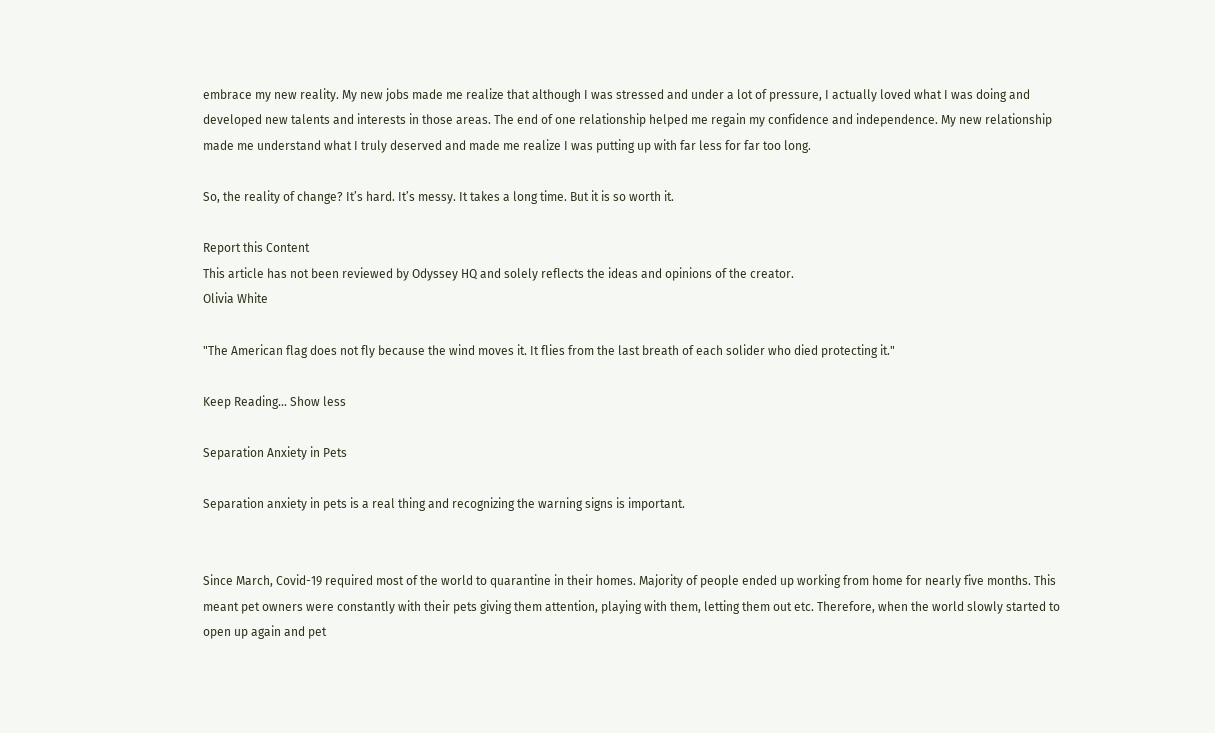embrace my new reality. My new jobs made me realize that although I was stressed and under a lot of pressure, I actually loved what I was doing and developed new talents and interests in those areas. The end of one relationship helped me regain my confidence and independence. My new relationship made me understand what I truly deserved and made me realize I was putting up with far less for far too long.

So, the reality of change? It’s hard. It’s messy. It takes a long time. But it is so worth it.

Report this Content
This article has not been reviewed by Odyssey HQ and solely reflects the ideas and opinions of the creator.
Olivia White

"The American flag does not fly because the wind moves it. It flies from the last breath of each solider who died protecting it."

Keep Reading... Show less

Separation Anxiety in Pets

Separation anxiety in pets is a real thing and recognizing the warning signs is important.


Since March, Covid-19 required most of the world to quarantine in their homes. Majority of people ended up working from home for nearly five months. This meant pet owners were constantly with their pets giving them attention, playing with them, letting them out etc. Therefore, when the world slowly started to open up again and pet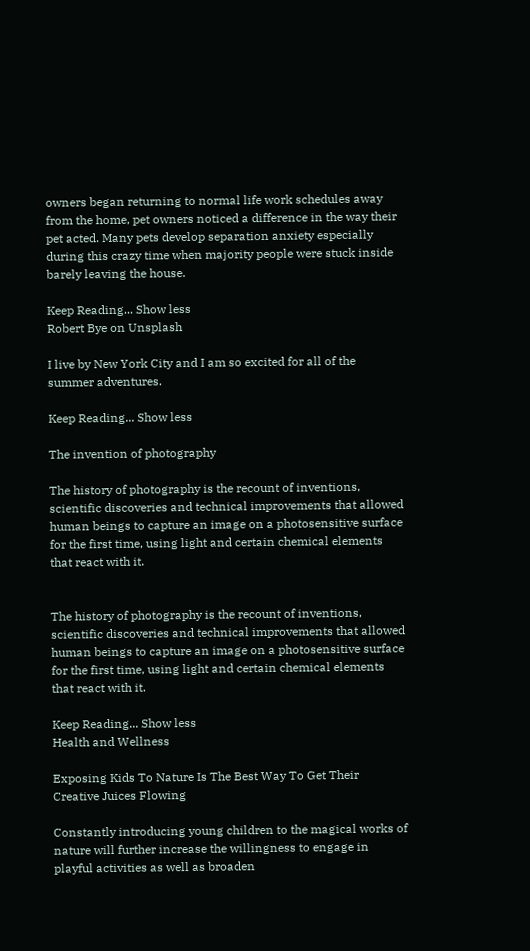owners began returning to normal life work schedules away from the home, pet owners noticed a difference in the way their pet acted. Many pets develop separation anxiety especially during this crazy time when majority people were stuck inside barely leaving the house.

Keep Reading... Show less
Robert Bye on Unsplash

I live by New York City and I am so excited for all of the summer adventures.

Keep Reading... Show less

The invention of photography

The history of photography is the recount of inventions, scientific discoveries and technical improvements that allowed human beings to capture an image on a photosensitive surface for the first time, using light and certain chemical elements that react with it.


The history of photography is the recount of inventions, scientific discoveries and technical improvements that allowed human beings to capture an image on a photosensitive surface for the first time, using light and certain chemical elements that react with it.

Keep Reading... Show less
Health and Wellness

Exposing Kids To Nature Is The Best Way To Get Their Creative Juices Flowing

Constantly introducing young children to the magical works of nature will further increase the willingness to engage in playful activities as well as broaden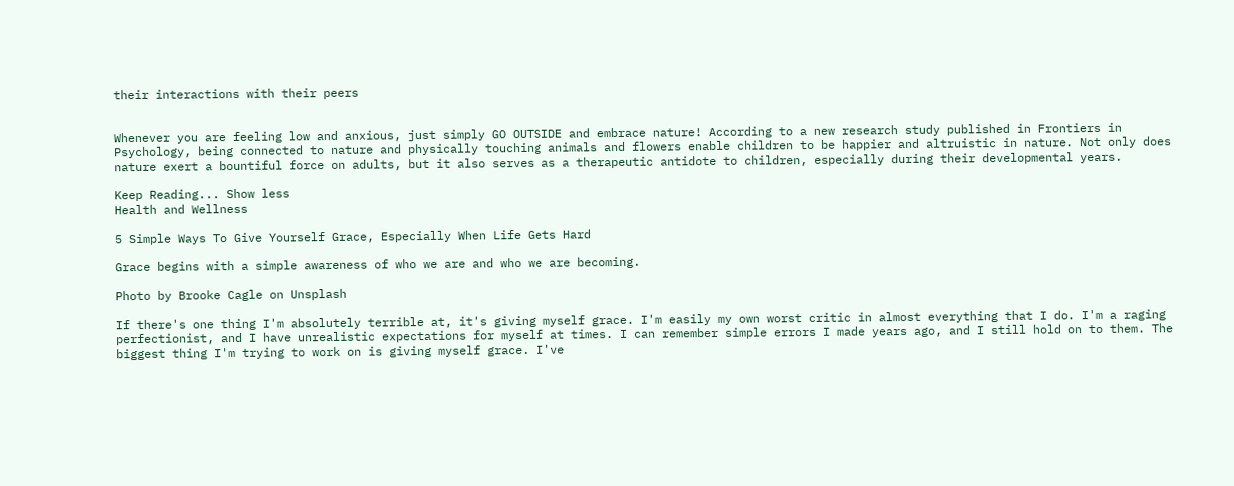their interactions with their peers


Whenever you are feeling low and anxious, just simply GO OUTSIDE and embrace nature! According to a new research study published in Frontiers in Psychology, being connected to nature and physically touching animals and flowers enable children to be happier and altruistic in nature. Not only does nature exert a bountiful force on adults, but it also serves as a therapeutic antidote to children, especially during their developmental years.

Keep Reading... Show less
Health and Wellness

5 Simple Ways To Give Yourself Grace, Especially When Life Gets Hard

Grace begins with a simple awareness of who we are and who we are becoming.

Photo by Brooke Cagle on Unsplash

If there's one thing I'm absolutely terrible at, it's giving myself grace. I'm easily my own worst critic in almost everything that I do. I'm a raging perfectionist, and I have unrealistic expectations for myself at times. I can remember simple errors I made years ago, and I still hold on to them. The biggest thing I'm trying to work on is giving myself grace. I've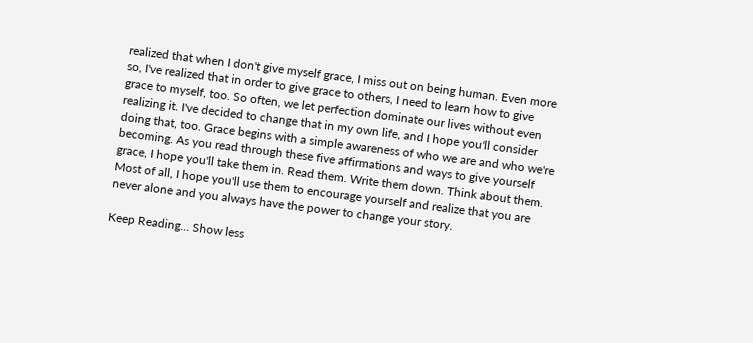realized that when I don't give myself grace, I miss out on being human. Even more so, I've realized that in order to give grace to others, I need to learn how to give grace to myself, too. So often, we let perfection dominate our lives without even realizing it. I've decided to change that in my own life, and I hope you'll consider doing that, too. Grace begins with a simple awareness of who we are and who we're becoming. As you read through these five affirmations and ways to give yourself grace, I hope you'll take them in. Read them. Write them down. Think about them. Most of all, I hope you'll use them to encourage yourself and realize that you are never alone and you always have the power to change your story.

Keep Reading... Show less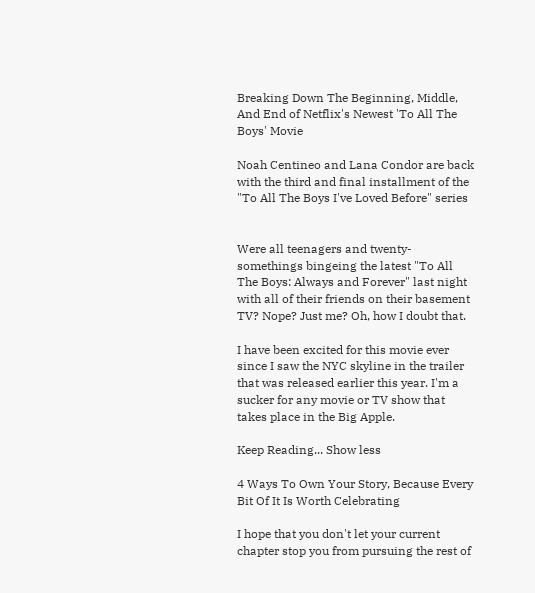Breaking Down The Beginning, Middle, And End of Netflix's Newest 'To All The Boys' Movie

Noah Centineo and Lana Condor are back with the third and final installment of the "To All The Boys I've Loved Before" series


Were all teenagers and twenty-somethings bingeing the latest "To All The Boys: Always and Forever" last night with all of their friends on their basement TV? Nope? Just me? Oh, how I doubt that.

I have been excited for this movie ever since I saw the NYC skyline in the trailer that was released earlier this year. I'm a sucker for any movie or TV show that takes place in the Big Apple.

Keep Reading... Show less

4 Ways To Own Your Story, Because Every Bit Of It Is Worth Celebrating

I hope that you don't let your current chapter stop you from pursuing the rest of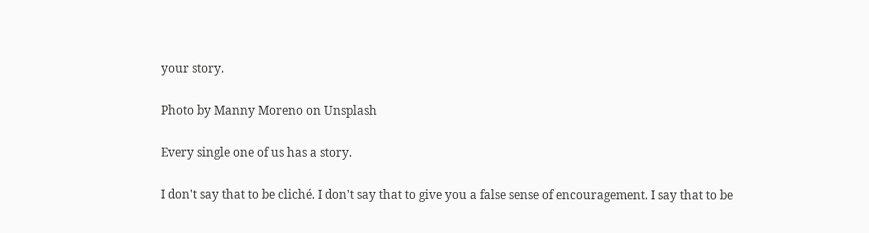your story.

Photo by Manny Moreno on Unsplash

Every single one of us has a story.

I don't say that to be cliché. I don't say that to give you a false sense of encouragement. I say that to be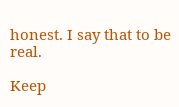honest. I say that to be real.

Keep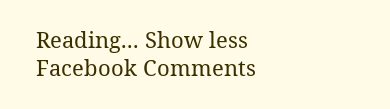Reading... Show less
Facebook Comments